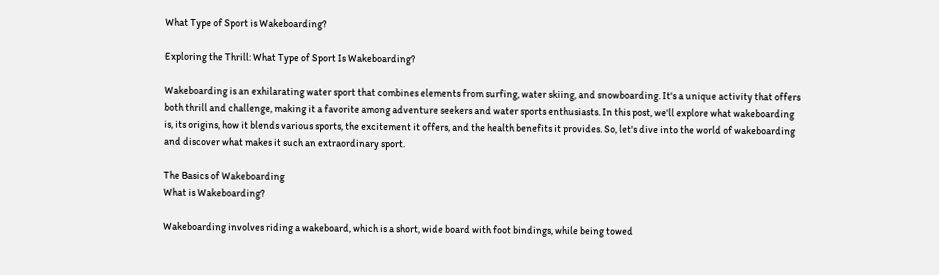What Type of Sport is Wakeboarding?

Exploring the Thrill: What Type of Sport Is Wakeboarding?

Wakeboarding is an exhilarating water sport that combines elements from surfing, water skiing, and snowboarding. It's a unique activity that offers both thrill and challenge, making it a favorite among adventure seekers and water sports enthusiasts. In this post, we'll explore what wakeboarding is, its origins, how it blends various sports, the excitement it offers, and the health benefits it provides. So, let's dive into the world of wakeboarding and discover what makes it such an extraordinary sport.

The Basics of Wakeboarding
What is Wakeboarding?

Wakeboarding involves riding a wakeboard, which is a short, wide board with foot bindings, while being towed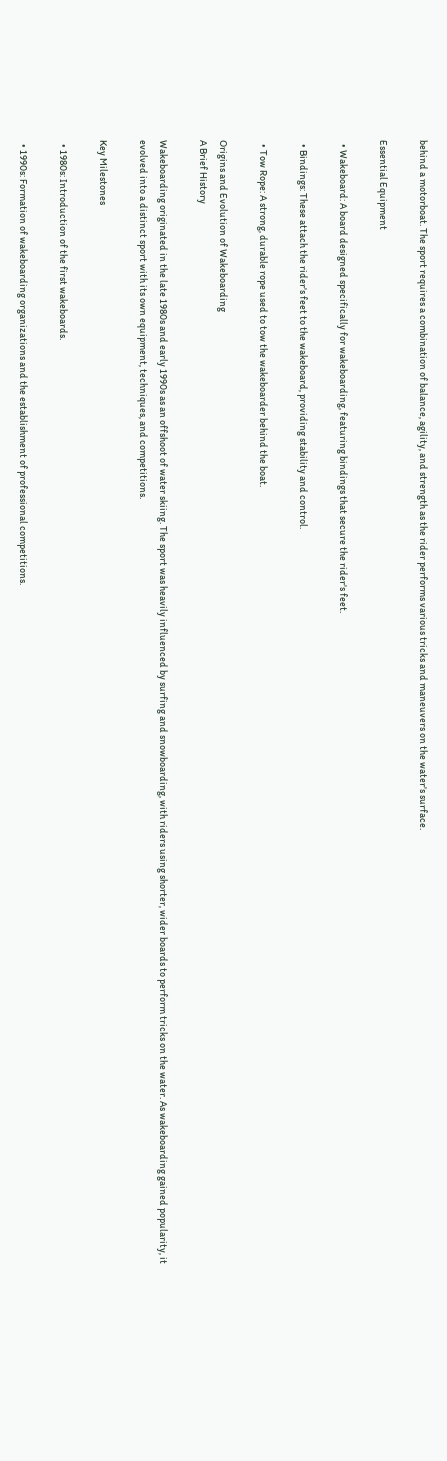behind a motorboat. The sport requires a combination of balance, agility, and strength as the rider performs various tricks and maneuvers on the water's surface.

Essential Equipment

  • Wakeboard: A board designed specifically for wakeboarding, featuring bindings that secure the rider's feet.

  • Bindings: These attach the rider's feet to the wakeboard, providing stability and control.

  • Tow Rope: A strong, durable rope used to tow the wakeboarder behind the boat.

Origins and Evolution of Wakeboarding
A Brief History

Wakeboarding originated in the late 1980s and early 1990s as an offshoot of water skiing. The sport was heavily influenced by surfing and snowboarding, with riders using shorter, wider boards to perform tricks on the water. As wakeboarding gained popularity, it evolved into a distinct sport with its own equipment, techniques, and competitions.

Key Milestones

  • 1980s: Introduction of the first wakeboards.

  • 1990s: Formation of wakeboarding organizations and the establishment of professional competitions.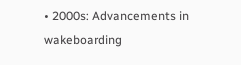• 2000s: Advancements in wakeboarding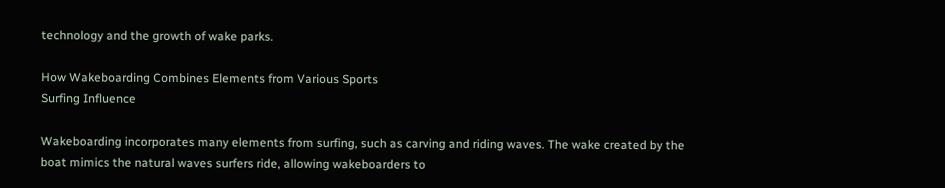technology and the growth of wake parks.

How Wakeboarding Combines Elements from Various Sports
Surfing Influence

Wakeboarding incorporates many elements from surfing, such as carving and riding waves. The wake created by the boat mimics the natural waves surfers ride, allowing wakeboarders to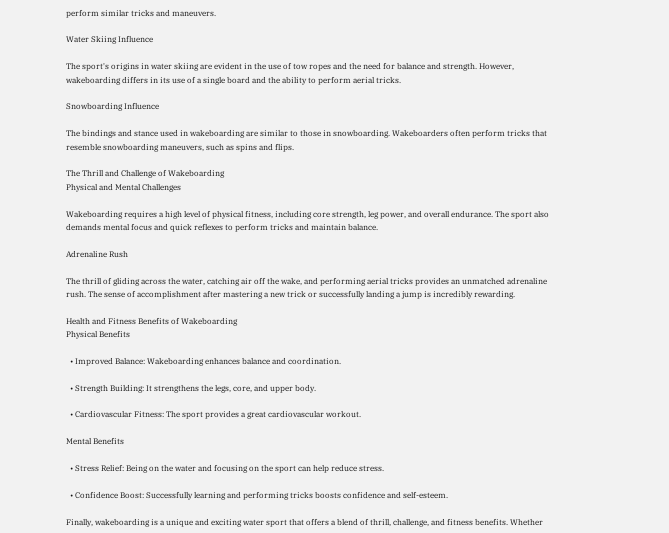perform similar tricks and maneuvers.

Water Skiing Influence

The sport's origins in water skiing are evident in the use of tow ropes and the need for balance and strength. However, wakeboarding differs in its use of a single board and the ability to perform aerial tricks.

Snowboarding Influence

The bindings and stance used in wakeboarding are similar to those in snowboarding. Wakeboarders often perform tricks that resemble snowboarding maneuvers, such as spins and flips.

The Thrill and Challenge of Wakeboarding
Physical and Mental Challenges

Wakeboarding requires a high level of physical fitness, including core strength, leg power, and overall endurance. The sport also demands mental focus and quick reflexes to perform tricks and maintain balance.

Adrenaline Rush

The thrill of gliding across the water, catching air off the wake, and performing aerial tricks provides an unmatched adrenaline rush. The sense of accomplishment after mastering a new trick or successfully landing a jump is incredibly rewarding.

Health and Fitness Benefits of Wakeboarding
Physical Benefits

  • Improved Balance: Wakeboarding enhances balance and coordination.

  • Strength Building: It strengthens the legs, core, and upper body.

  • Cardiovascular Fitness: The sport provides a great cardiovascular workout.

Mental Benefits

  • Stress Relief: Being on the water and focusing on the sport can help reduce stress.

  • Confidence Boost: Successfully learning and performing tricks boosts confidence and self-esteem.

Finally, wakeboarding is a unique and exciting water sport that offers a blend of thrill, challenge, and fitness benefits. Whether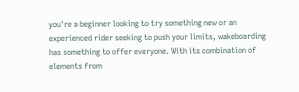you're a beginner looking to try something new or an experienced rider seeking to push your limits, wakeboarding has something to offer everyone. With its combination of elements from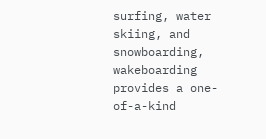surfing, water skiing, and snowboarding, wakeboarding provides a one-of-a-kind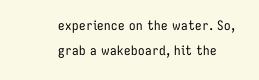experience on the water. So, grab a wakeboard, hit the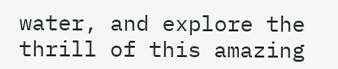water, and explore the thrill of this amazing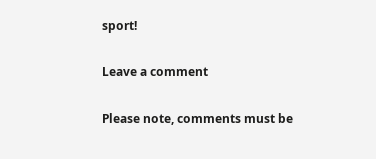sport!

Leave a comment

Please note, comments must be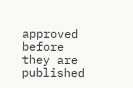approved before they are published